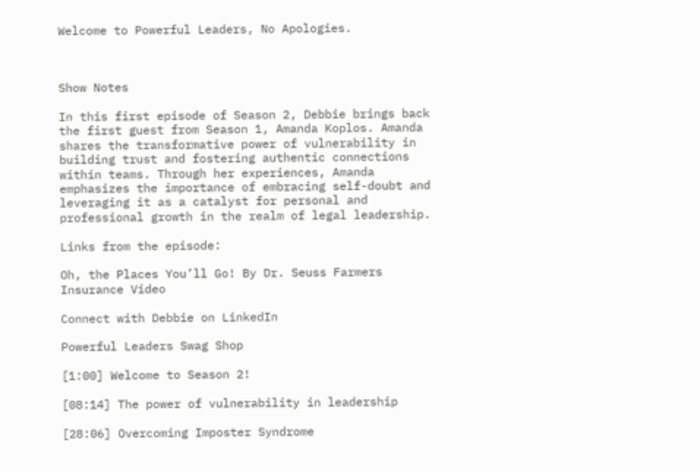Welcome to Powerful Leaders, No Apologies.



Show Notes

In this first episode of Season 2, Debbie brings back the first guest from Season 1, Amanda Koplos. Amanda shares the transformative power of vulnerability in building trust and fostering authentic connections within teams. Through her experiences, Amanda emphasizes the importance of embracing self-doubt and leveraging it as a catalyst for personal and professional growth in the realm of legal leadership.

Links from the episode:

Oh, the Places You’ll Go! By Dr. Seuss Farmers Insurance Video

Connect with Debbie on LinkedIn

Powerful Leaders Swag Shop

[1:00] Welcome to Season 2!

[08:14] The power of vulnerability in leadership

[28:06] Overcoming Imposter Syndrome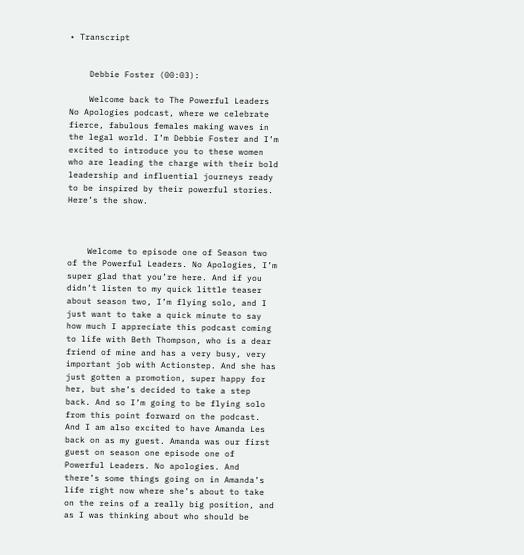• Transcript


    Debbie Foster (00:03):

    Welcome back to The Powerful Leaders No Apologies podcast, where we celebrate fierce, fabulous females making waves in the legal world. I’m Debbie Foster and I’m excited to introduce you to these women who are leading the charge with their bold leadership and influential journeys ready to be inspired by their powerful stories. Here’s the show.



    Welcome to episode one of Season two of the Powerful Leaders. No Apologies, I’m super glad that you’re here. And if you didn’t listen to my quick little teaser about season two, I’m flying solo, and I just want to take a quick minute to say how much I appreciate this podcast coming to life with Beth Thompson, who is a dear friend of mine and has a very busy, very important job with Actionstep. And she has just gotten a promotion, super happy for her, but she’s decided to take a step back. And so I’m going to be flying solo from this point forward on the podcast. And I am also excited to have Amanda Les back on as my guest. Amanda was our first guest on season one episode one of Powerful Leaders. No apologies. And there’s some things going on in Amanda’s life right now where she’s about to take on the reins of a really big position, and as I was thinking about who should be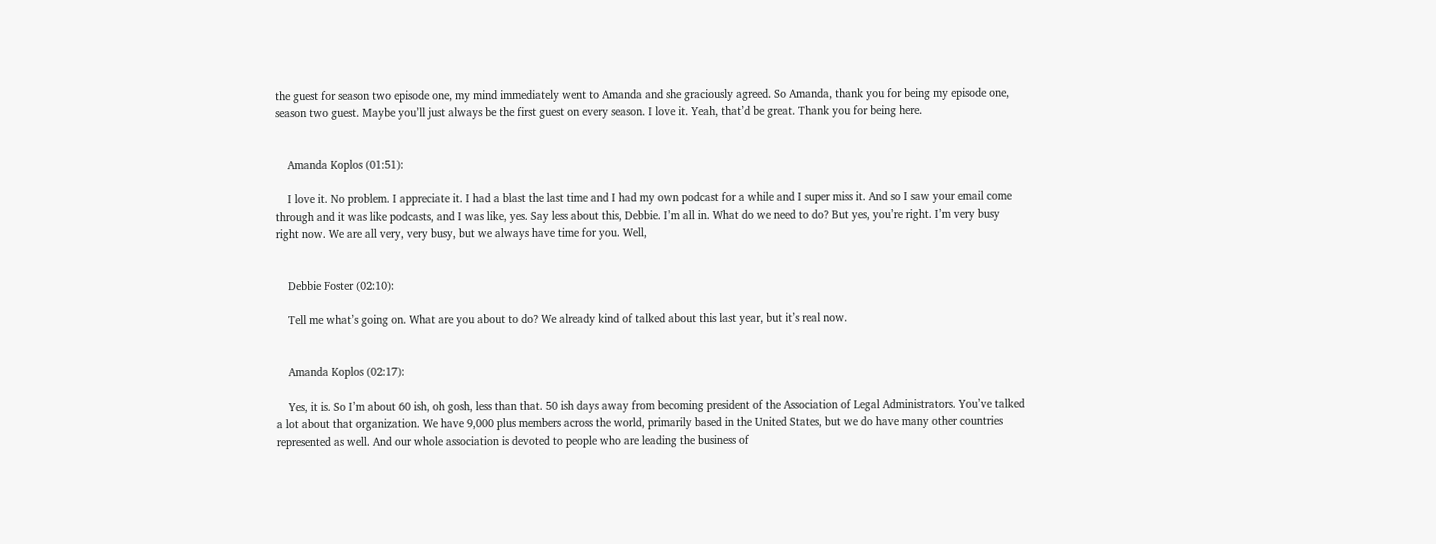the guest for season two episode one, my mind immediately went to Amanda and she graciously agreed. So Amanda, thank you for being my episode one, season two guest. Maybe you’ll just always be the first guest on every season. I love it. Yeah, that’d be great. Thank you for being here.


    Amanda Koplos (01:51):

    I love it. No problem. I appreciate it. I had a blast the last time and I had my own podcast for a while and I super miss it. And so I saw your email come through and it was like podcasts, and I was like, yes. Say less about this, Debbie. I’m all in. What do we need to do? But yes, you’re right. I’m very busy right now. We are all very, very busy, but we always have time for you. Well,


    Debbie Foster (02:10):

    Tell me what’s going on. What are you about to do? We already kind of talked about this last year, but it’s real now.


    Amanda Koplos (02:17):

    Yes, it is. So I’m about 60 ish, oh gosh, less than that. 50 ish days away from becoming president of the Association of Legal Administrators. You’ve talked a lot about that organization. We have 9,000 plus members across the world, primarily based in the United States, but we do have many other countries represented as well. And our whole association is devoted to people who are leading the business of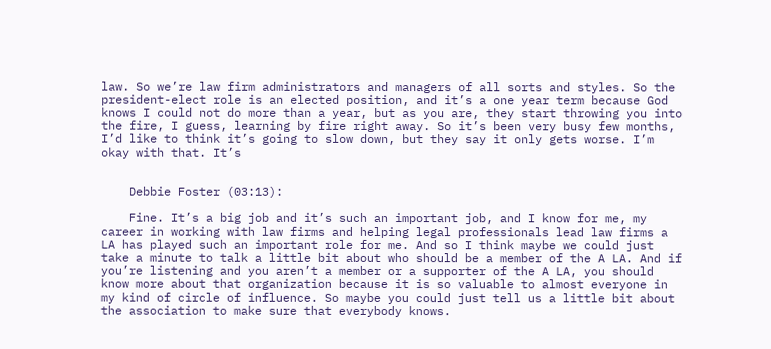law. So we’re law firm administrators and managers of all sorts and styles. So the president-elect role is an elected position, and it’s a one year term because God knows I could not do more than a year, but as you are, they start throwing you into the fire, I guess, learning by fire right away. So it’s been very busy few months, I’d like to think it’s going to slow down, but they say it only gets worse. I’m okay with that. It’s


    Debbie Foster (03:13):

    Fine. It’s a big job and it’s such an important job, and I know for me, my career in working with law firms and helping legal professionals lead law firms a LA has played such an important role for me. And so I think maybe we could just take a minute to talk a little bit about who should be a member of the A LA. And if you’re listening and you aren’t a member or a supporter of the A LA, you should know more about that organization because it is so valuable to almost everyone in my kind of circle of influence. So maybe you could just tell us a little bit about the association to make sure that everybody knows.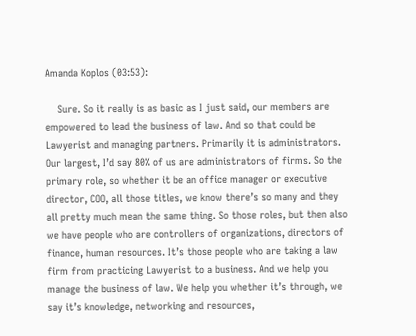Amanda Koplos (03:53):

    Sure. So it really is as basic as I just said, our members are empowered to lead the business of law. And so that could be Lawyerist and managing partners. Primarily it is administrators. Our largest, I’d say 80% of us are administrators of firms. So the primary role, so whether it be an office manager or executive director, COO, all those titles, we know there’s so many and they all pretty much mean the same thing. So those roles, but then also we have people who are controllers of organizations, directors of finance, human resources. It’s those people who are taking a law firm from practicing Lawyerist to a business. And we help you manage the business of law. We help you whether it’s through, we say it’s knowledge, networking and resources,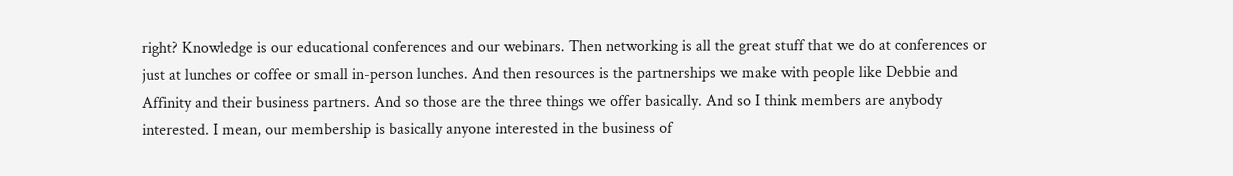right? Knowledge is our educational conferences and our webinars. Then networking is all the great stuff that we do at conferences or just at lunches or coffee or small in-person lunches. And then resources is the partnerships we make with people like Debbie and Affinity and their business partners. And so those are the three things we offer basically. And so I think members are anybody interested. I mean, our membership is basically anyone interested in the business of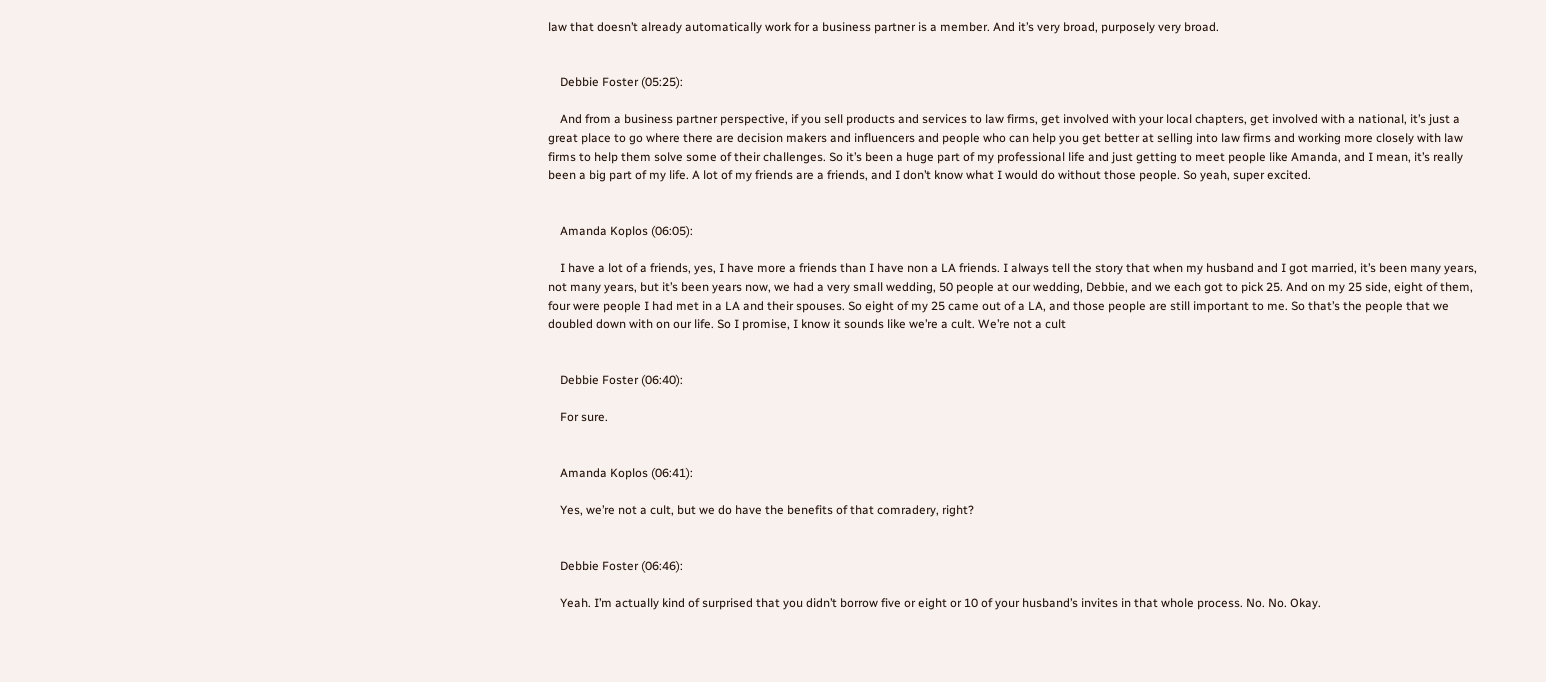law that doesn’t already automatically work for a business partner is a member. And it’s very broad, purposely very broad.


    Debbie Foster (05:25):

    And from a business partner perspective, if you sell products and services to law firms, get involved with your local chapters, get involved with a national, it’s just a great place to go where there are decision makers and influencers and people who can help you get better at selling into law firms and working more closely with law firms to help them solve some of their challenges. So it’s been a huge part of my professional life and just getting to meet people like Amanda, and I mean, it’s really been a big part of my life. A lot of my friends are a friends, and I don’t know what I would do without those people. So yeah, super excited.


    Amanda Koplos (06:05):

    I have a lot of a friends, yes, I have more a friends than I have non a LA friends. I always tell the story that when my husband and I got married, it’s been many years, not many years, but it’s been years now, we had a very small wedding, 50 people at our wedding, Debbie, and we each got to pick 25. And on my 25 side, eight of them, four were people I had met in a LA and their spouses. So eight of my 25 came out of a LA, and those people are still important to me. So that’s the people that we doubled down with on our life. So I promise, I know it sounds like we’re a cult. We’re not a cult


    Debbie Foster (06:40):

    For sure.


    Amanda Koplos (06:41):

    Yes, we’re not a cult, but we do have the benefits of that comradery, right?


    Debbie Foster (06:46):

    Yeah. I’m actually kind of surprised that you didn’t borrow five or eight or 10 of your husband’s invites in that whole process. No. No. Okay.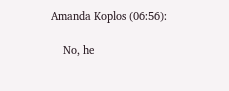Amanda Koplos (06:56):

    No, he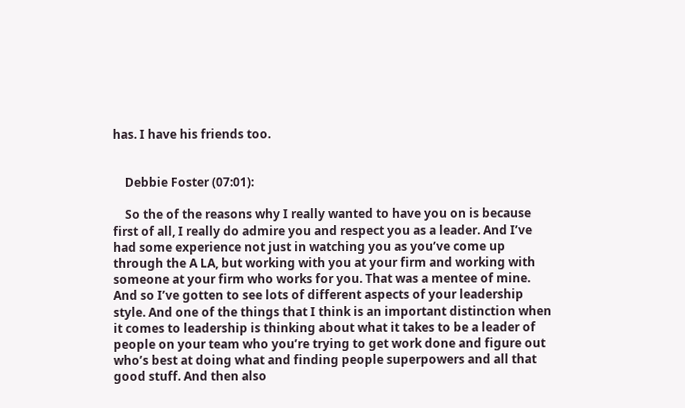has. I have his friends too.


    Debbie Foster (07:01):

    So the of the reasons why I really wanted to have you on is because first of all, I really do admire you and respect you as a leader. And I’ve had some experience not just in watching you as you’ve come up through the A LA, but working with you at your firm and working with someone at your firm who works for you. That was a mentee of mine. And so I’ve gotten to see lots of different aspects of your leadership style. And one of the things that I think is an important distinction when it comes to leadership is thinking about what it takes to be a leader of people on your team who you’re trying to get work done and figure out who’s best at doing what and finding people superpowers and all that good stuff. And then also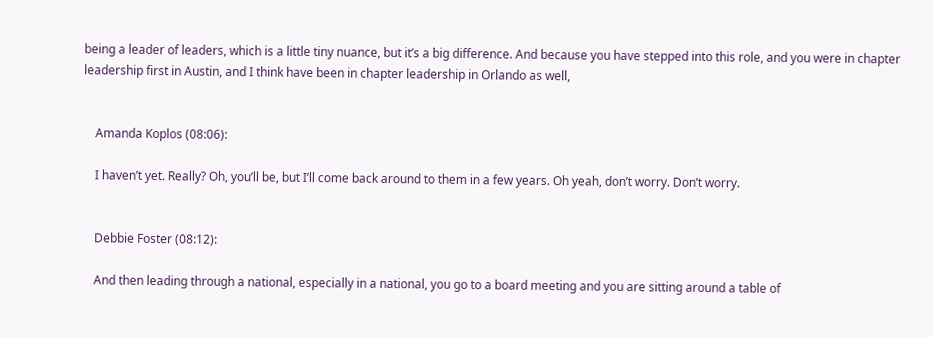being a leader of leaders, which is a little tiny nuance, but it’s a big difference. And because you have stepped into this role, and you were in chapter leadership first in Austin, and I think have been in chapter leadership in Orlando as well,


    Amanda Koplos (08:06):

    I haven’t yet. Really? Oh, you’ll be, but I’ll come back around to them in a few years. Oh yeah, don’t worry. Don’t worry.


    Debbie Foster (08:12):

    And then leading through a national, especially in a national, you go to a board meeting and you are sitting around a table of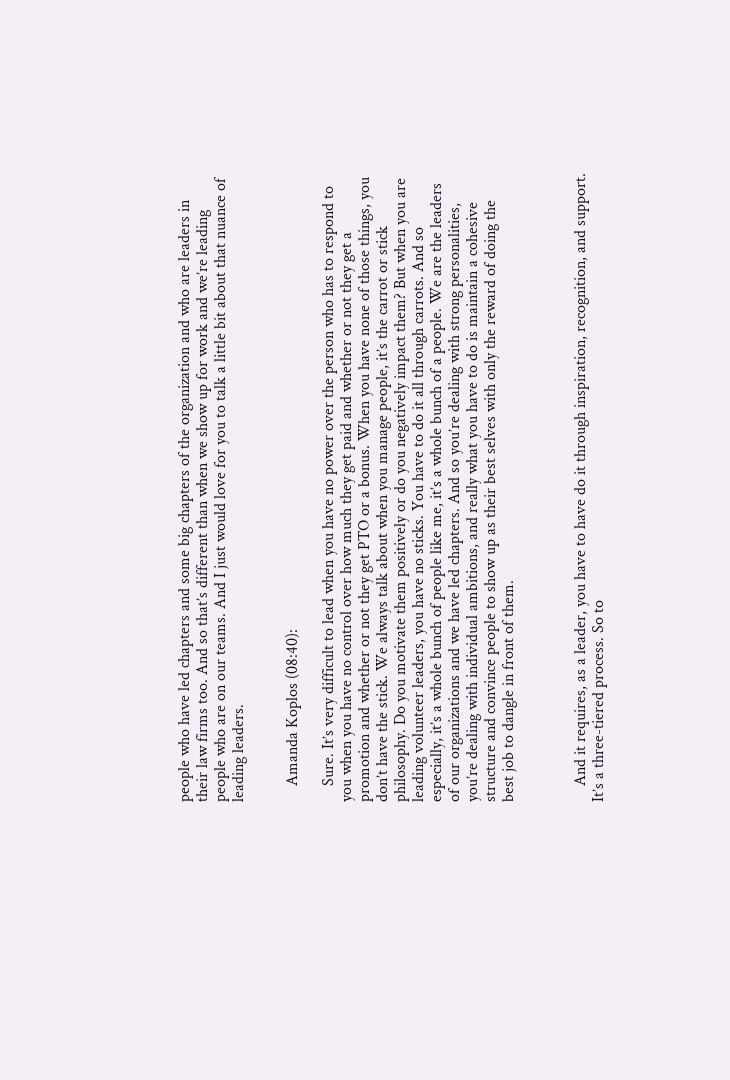people who have led chapters and some big chapters of the organization and who are leaders in their law firms too. And so that’s different than when we show up for work and we’re leading people who are on our teams. And I just would love for you to talk a little bit about that nuance of leading leaders.


    Amanda Koplos (08:40):

    Sure. It’s very difficult to lead when you have no power over the person who has to respond to you when you have no control over how much they get paid and whether or not they get a promotion and whether or not they get PTO or a bonus. When you have none of those things, you don’t have the stick. We always talk about when you manage people, it’s the carrot or stick philosophy. Do you motivate them positively or do you negatively impact them? But when you are leading volunteer leaders, you have no sticks. You have to do it all through carrots. And so especially, it’s a whole bunch of people like me, it’s a whole bunch of a people. We are the leaders of our organizations and we have led chapters. And so you’re dealing with strong personalities, you’re dealing with individual ambitions, and really what you have to do is maintain a cohesive structure and convince people to show up as their best selves with only the reward of doing the best job to dangle in front of them.



    And it requires, as a leader, you have to have do it through inspiration, recognition, and support. It’s a three-tiered process. So to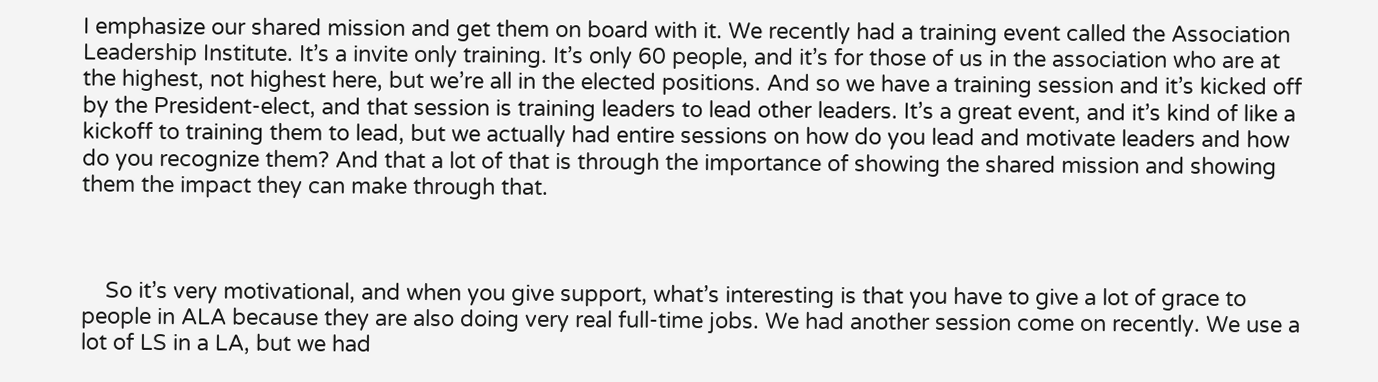I emphasize our shared mission and get them on board with it. We recently had a training event called the Association Leadership Institute. It’s a invite only training. It’s only 60 people, and it’s for those of us in the association who are at the highest, not highest here, but we’re all in the elected positions. And so we have a training session and it’s kicked off by the President-elect, and that session is training leaders to lead other leaders. It’s a great event, and it’s kind of like a kickoff to training them to lead, but we actually had entire sessions on how do you lead and motivate leaders and how do you recognize them? And that a lot of that is through the importance of showing the shared mission and showing them the impact they can make through that.



    So it’s very motivational, and when you give support, what’s interesting is that you have to give a lot of grace to people in ALA because they are also doing very real full-time jobs. We had another session come on recently. We use a lot of LS in a LA, but we had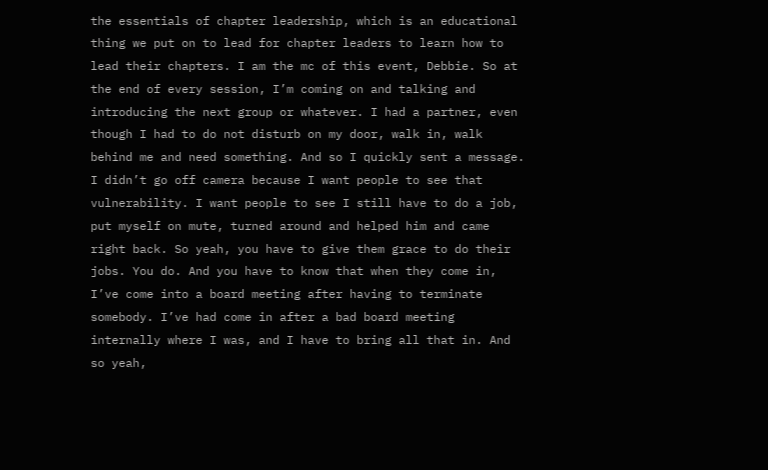the essentials of chapter leadership, which is an educational thing we put on to lead for chapter leaders to learn how to lead their chapters. I am the mc of this event, Debbie. So at the end of every session, I’m coming on and talking and introducing the next group or whatever. I had a partner, even though I had to do not disturb on my door, walk in, walk behind me and need something. And so I quickly sent a message. I didn’t go off camera because I want people to see that vulnerability. I want people to see I still have to do a job, put myself on mute, turned around and helped him and came right back. So yeah, you have to give them grace to do their jobs. You do. And you have to know that when they come in, I’ve come into a board meeting after having to terminate somebody. I’ve had come in after a bad board meeting internally where I was, and I have to bring all that in. And so yeah,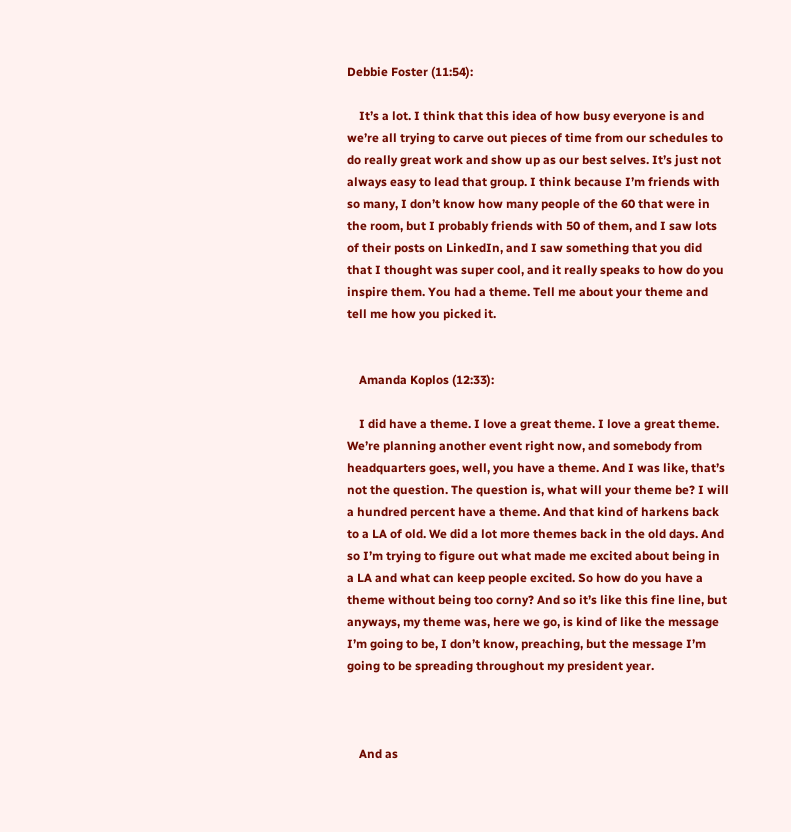Debbie Foster (11:54):

    It’s a lot. I think that this idea of how busy everyone is and we’re all trying to carve out pieces of time from our schedules to do really great work and show up as our best selves. It’s just not always easy to lead that group. I think because I’m friends with so many, I don’t know how many people of the 60 that were in the room, but I probably friends with 50 of them, and I saw lots of their posts on LinkedIn, and I saw something that you did that I thought was super cool, and it really speaks to how do you inspire them. You had a theme. Tell me about your theme and tell me how you picked it.


    Amanda Koplos (12:33):

    I did have a theme. I love a great theme. I love a great theme. We’re planning another event right now, and somebody from headquarters goes, well, you have a theme. And I was like, that’s not the question. The question is, what will your theme be? I will a hundred percent have a theme. And that kind of harkens back to a LA of old. We did a lot more themes back in the old days. And so I’m trying to figure out what made me excited about being in a LA and what can keep people excited. So how do you have a theme without being too corny? And so it’s like this fine line, but anyways, my theme was, here we go, is kind of like the message I’m going to be, I don’t know, preaching, but the message I’m going to be spreading throughout my president year.



    And as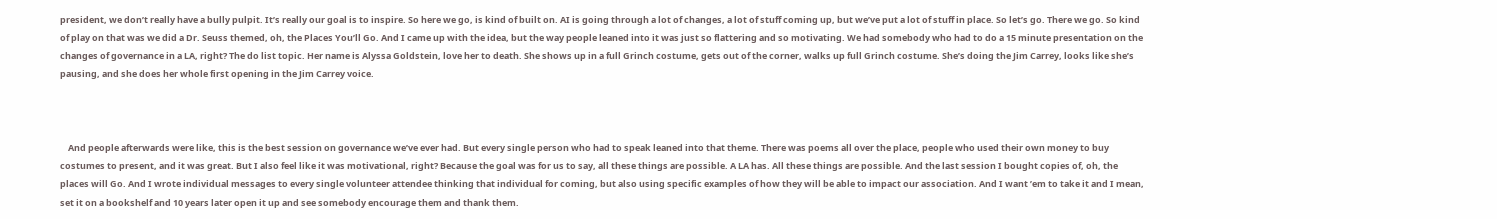president, we don’t really have a bully pulpit. It’s really our goal is to inspire. So here we go, is kind of built on. AI is going through a lot of changes, a lot of stuff coming up, but we’ve put a lot of stuff in place. So let’s go. There we go. So kind of play on that was we did a Dr. Seuss themed, oh, the Places You’ll Go. And I came up with the idea, but the way people leaned into it was just so flattering and so motivating. We had somebody who had to do a 15 minute presentation on the changes of governance in a LA, right? The do list topic. Her name is Alyssa Goldstein, love her to death. She shows up in a full Grinch costume, gets out of the corner, walks up full Grinch costume. She’s doing the Jim Carrey, looks like she’s pausing, and she does her whole first opening in the Jim Carrey voice.



    And people afterwards were like, this is the best session on governance we’ve ever had. But every single person who had to speak leaned into that theme. There was poems all over the place, people who used their own money to buy costumes to present, and it was great. But I also feel like it was motivational, right? Because the goal was for us to say, all these things are possible. A LA has. All these things are possible. And the last session I bought copies of, oh, the places will Go. And I wrote individual messages to every single volunteer attendee thinking that individual for coming, but also using specific examples of how they will be able to impact our association. And I want ’em to take it and I mean, set it on a bookshelf and 10 years later open it up and see somebody encourage them and thank them.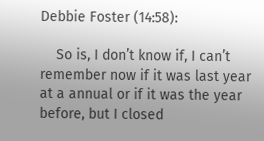Debbie Foster (14:58):

    So is, I don’t know if, I can’t remember now if it was last year at a annual or if it was the year before, but I closed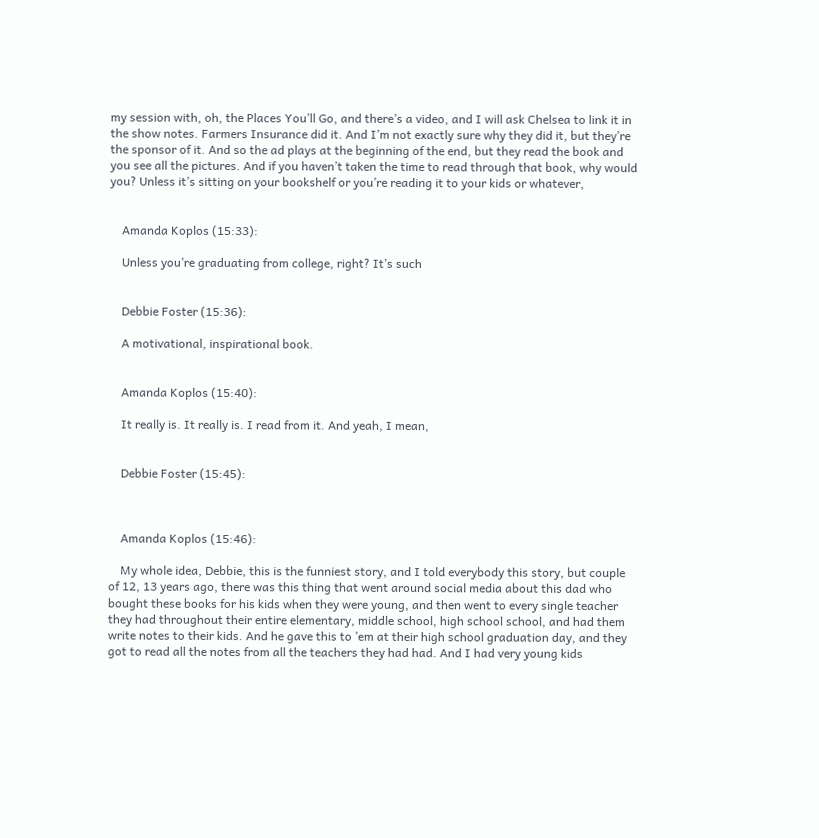my session with, oh, the Places You’ll Go, and there’s a video, and I will ask Chelsea to link it in the show notes. Farmers Insurance did it. And I’m not exactly sure why they did it, but they’re the sponsor of it. And so the ad plays at the beginning of the end, but they read the book and you see all the pictures. And if you haven’t taken the time to read through that book, why would you? Unless it’s sitting on your bookshelf or you’re reading it to your kids or whatever,


    Amanda Koplos (15:33):

    Unless you’re graduating from college, right? It’s such


    Debbie Foster (15:36):

    A motivational, inspirational book.


    Amanda Koplos (15:40):

    It really is. It really is. I read from it. And yeah, I mean,


    Debbie Foster (15:45):



    Amanda Koplos (15:46):

    My whole idea, Debbie, this is the funniest story, and I told everybody this story, but couple of 12, 13 years ago, there was this thing that went around social media about this dad who bought these books for his kids when they were young, and then went to every single teacher they had throughout their entire elementary, middle school, high school school, and had them write notes to their kids. And he gave this to ’em at their high school graduation day, and they got to read all the notes from all the teachers they had had. And I had very young kids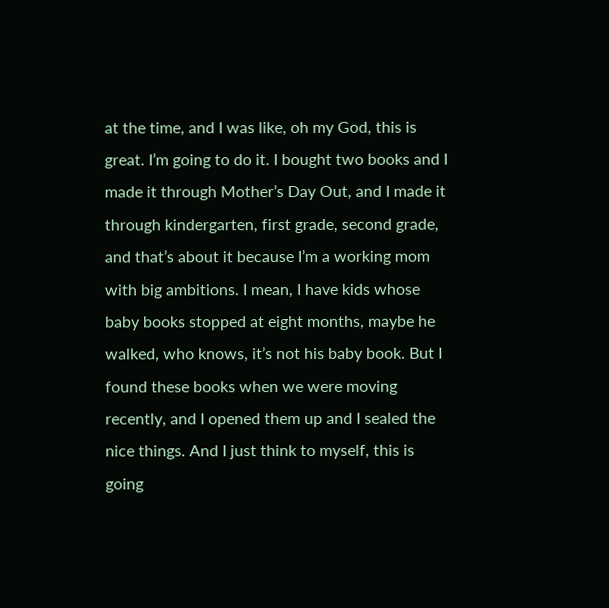at the time, and I was like, oh my God, this is great. I’m going to do it. I bought two books and I made it through Mother’s Day Out, and I made it through kindergarten, first grade, second grade, and that’s about it because I’m a working mom with big ambitions. I mean, I have kids whose baby books stopped at eight months, maybe he walked, who knows, it’s not his baby book. But I found these books when we were moving recently, and I opened them up and I sealed the nice things. And I just think to myself, this is going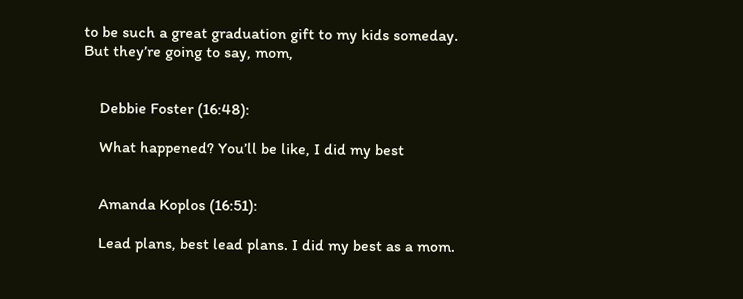to be such a great graduation gift to my kids someday. But they’re going to say, mom,


    Debbie Foster (16:48):

    What happened? You’ll be like, I did my best


    Amanda Koplos (16:51):

    Lead plans, best lead plans. I did my best as a mom.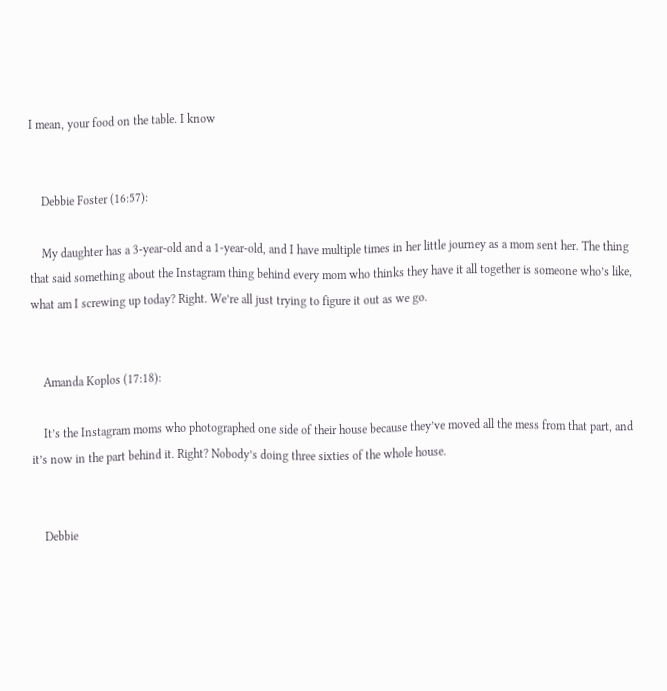I mean, your food on the table. I know


    Debbie Foster (16:57):

    My daughter has a 3-year-old and a 1-year-old, and I have multiple times in her little journey as a mom sent her. The thing that said something about the Instagram thing behind every mom who thinks they have it all together is someone who’s like, what am I screwing up today? Right. We’re all just trying to figure it out as we go.


    Amanda Koplos (17:18):

    It’s the Instagram moms who photographed one side of their house because they’ve moved all the mess from that part, and it’s now in the part behind it. Right? Nobody’s doing three sixties of the whole house.


    Debbie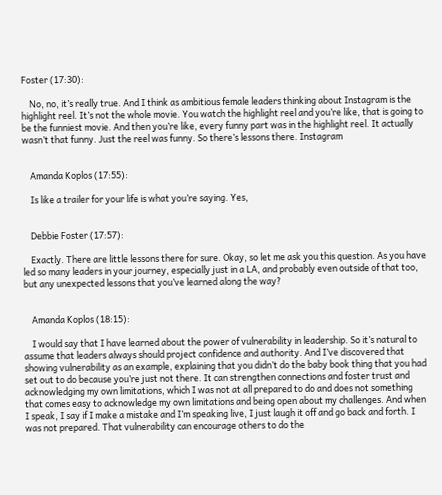Foster (17:30):

    No, no, it’s really true. And I think as ambitious female leaders thinking about Instagram is the highlight reel. It’s not the whole movie. You watch the highlight reel and you’re like, that is going to be the funniest movie. And then you’re like, every funny part was in the highlight reel. It actually wasn’t that funny. Just the reel was funny. So there’s lessons there. Instagram


    Amanda Koplos (17:55):

    Is like a trailer for your life is what you’re saying. Yes,


    Debbie Foster (17:57):

    Exactly. There are little lessons there for sure. Okay, so let me ask you this question. As you have led so many leaders in your journey, especially just in a LA, and probably even outside of that too, but any unexpected lessons that you’ve learned along the way?


    Amanda Koplos (18:15):

    I would say that I have learned about the power of vulnerability in leadership. So it’s natural to assume that leaders always should project confidence and authority. And I’ve discovered that showing vulnerability as an example, explaining that you didn’t do the baby book thing that you had set out to do because you’re just not there. It can strengthen connections and foster trust and acknowledging my own limitations, which I was not at all prepared to do and does not something that comes easy to acknowledge my own limitations and being open about my challenges. And when I speak, I say if I make a mistake and I’m speaking live, I just laugh it off and go back and forth. I was not prepared. That vulnerability can encourage others to do the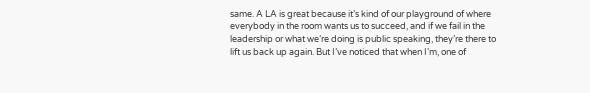same. A LA is great because it’s kind of our playground of where everybody in the room wants us to succeed, and if we fail in the leadership or what we’re doing is public speaking, they’re there to lift us back up again. But I’ve noticed that when I’m, one of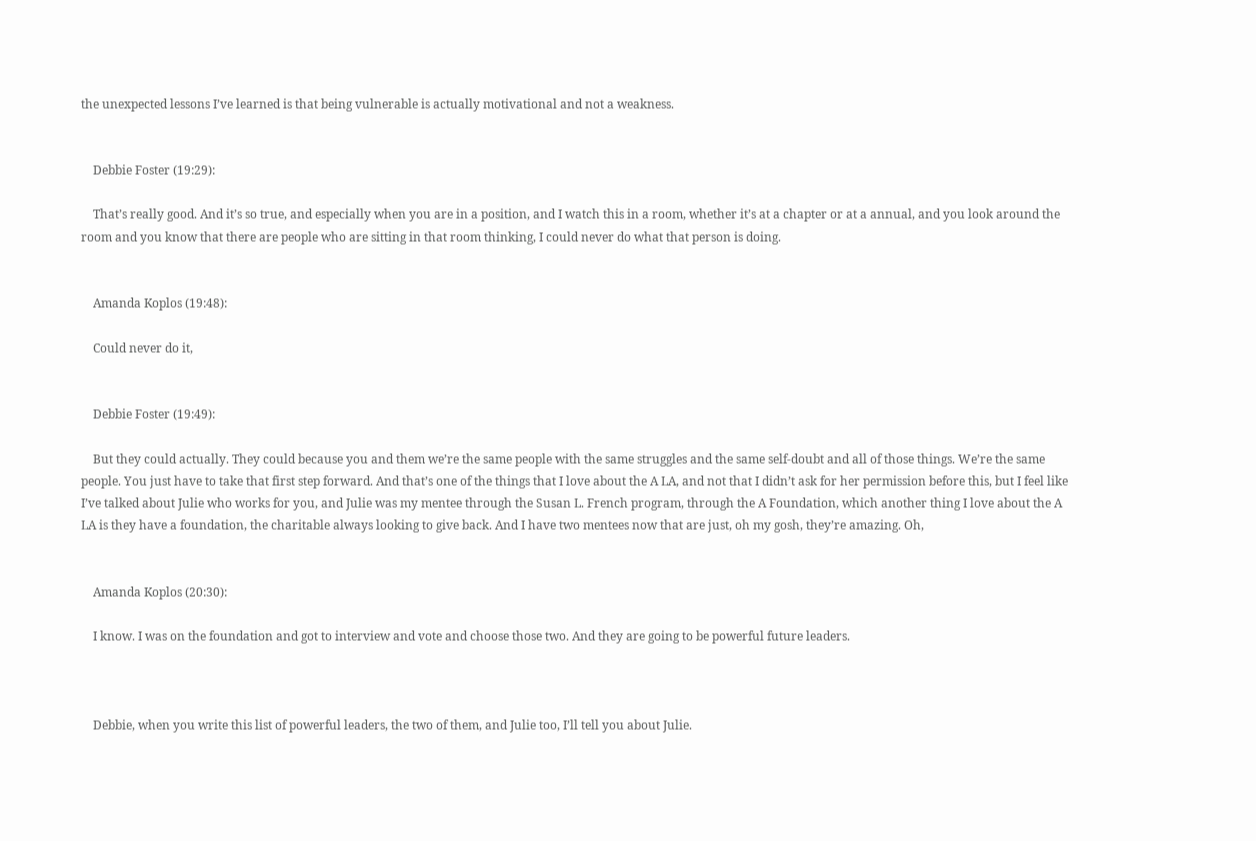the unexpected lessons I’ve learned is that being vulnerable is actually motivational and not a weakness.


    Debbie Foster (19:29):

    That’s really good. And it’s so true, and especially when you are in a position, and I watch this in a room, whether it’s at a chapter or at a annual, and you look around the room and you know that there are people who are sitting in that room thinking, I could never do what that person is doing.


    Amanda Koplos (19:48):

    Could never do it,


    Debbie Foster (19:49):

    But they could actually. They could because you and them we’re the same people with the same struggles and the same self-doubt and all of those things. We’re the same people. You just have to take that first step forward. And that’s one of the things that I love about the A LA, and not that I didn’t ask for her permission before this, but I feel like I’ve talked about Julie who works for you, and Julie was my mentee through the Susan L. French program, through the A Foundation, which another thing I love about the A LA is they have a foundation, the charitable always looking to give back. And I have two mentees now that are just, oh my gosh, they’re amazing. Oh,


    Amanda Koplos (20:30):

    I know. I was on the foundation and got to interview and vote and choose those two. And they are going to be powerful future leaders.



    Debbie, when you write this list of powerful leaders, the two of them, and Julie too, I’ll tell you about Julie.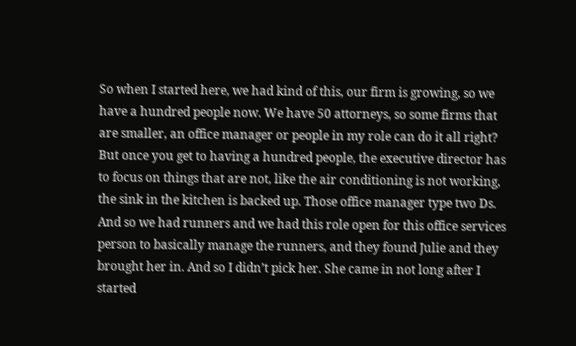So when I started here, we had kind of this, our firm is growing, so we have a hundred people now. We have 50 attorneys, so some firms that are smaller, an office manager or people in my role can do it all right? But once you get to having a hundred people, the executive director has to focus on things that are not, like the air conditioning is not working, the sink in the kitchen is backed up. Those office manager type two Ds. And so we had runners and we had this role open for this office services person to basically manage the runners, and they found Julie and they brought her in. And so I didn’t pick her. She came in not long after I started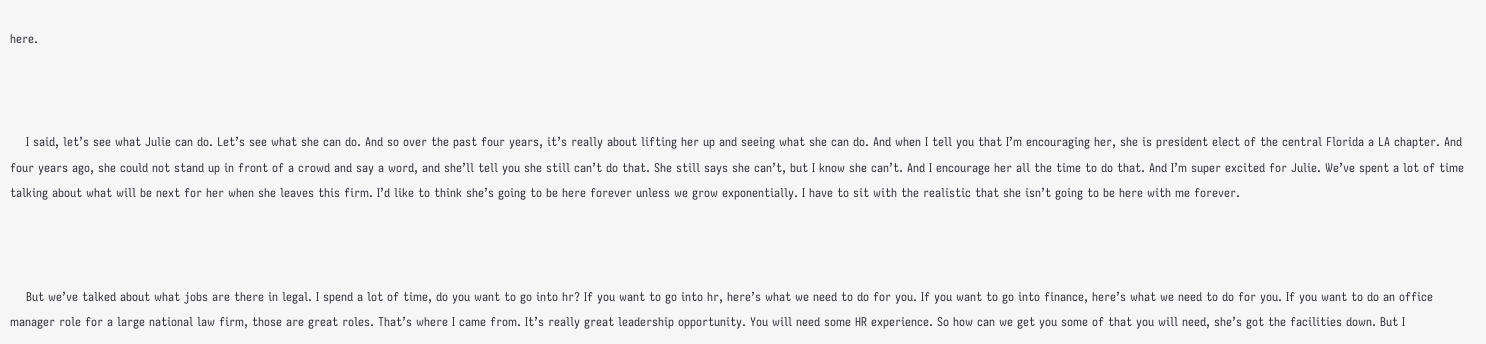here.



    I said, let’s see what Julie can do. Let’s see what she can do. And so over the past four years, it’s really about lifting her up and seeing what she can do. And when I tell you that I’m encouraging her, she is president elect of the central Florida a LA chapter. And four years ago, she could not stand up in front of a crowd and say a word, and she’ll tell you she still can’t do that. She still says she can’t, but I know she can’t. And I encourage her all the time to do that. And I’m super excited for Julie. We’ve spent a lot of time talking about what will be next for her when she leaves this firm. I’d like to think she’s going to be here forever unless we grow exponentially. I have to sit with the realistic that she isn’t going to be here with me forever.



    But we’ve talked about what jobs are there in legal. I spend a lot of time, do you want to go into hr? If you want to go into hr, here’s what we need to do for you. If you want to go into finance, here’s what we need to do for you. If you want to do an office manager role for a large national law firm, those are great roles. That’s where I came from. It’s really great leadership opportunity. You will need some HR experience. So how can we get you some of that you will need, she’s got the facilities down. But I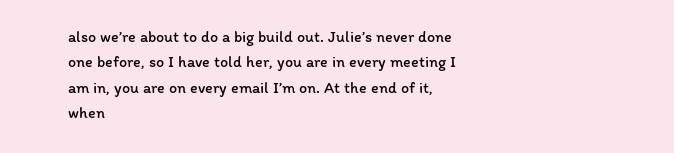also we’re about to do a big build out. Julie’s never done one before, so I have told her, you are in every meeting I am in, you are on every email I’m on. At the end of it, when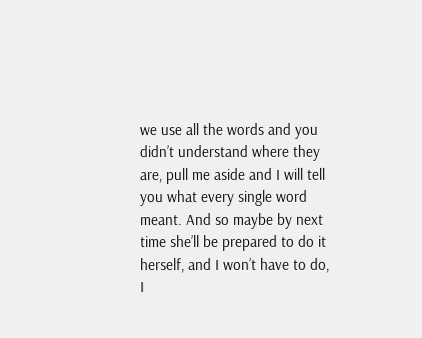we use all the words and you didn’t understand where they are, pull me aside and I will tell you what every single word meant. And so maybe by next time she’ll be prepared to do it herself, and I won’t have to do, I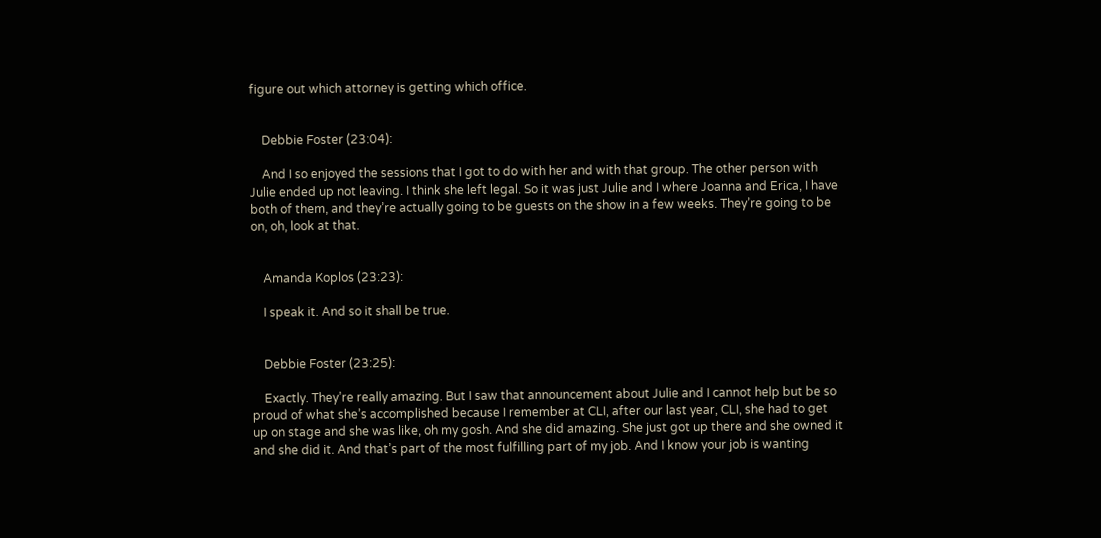figure out which attorney is getting which office.


    Debbie Foster (23:04):

    And I so enjoyed the sessions that I got to do with her and with that group. The other person with Julie ended up not leaving. I think she left legal. So it was just Julie and I where Joanna and Erica, I have both of them, and they’re actually going to be guests on the show in a few weeks. They’re going to be on, oh, look at that.


    Amanda Koplos (23:23):

    I speak it. And so it shall be true.


    Debbie Foster (23:25):

    Exactly. They’re really amazing. But I saw that announcement about Julie and I cannot help but be so proud of what she’s accomplished because I remember at CLI, after our last year, CLI, she had to get up on stage and she was like, oh my gosh. And she did amazing. She just got up there and she owned it and she did it. And that’s part of the most fulfilling part of my job. And I know your job is wanting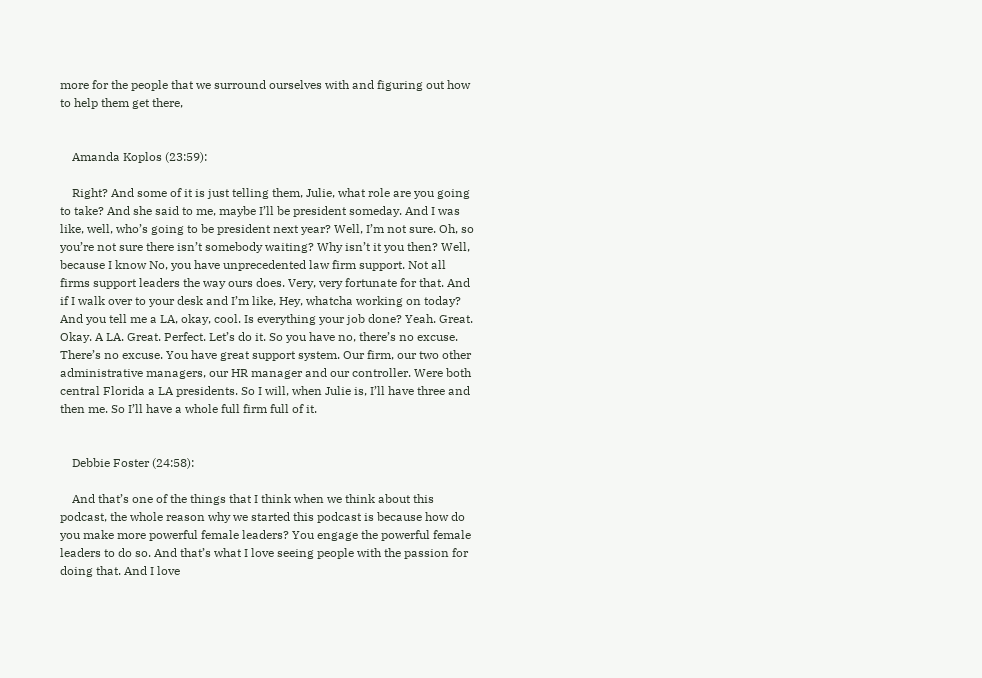more for the people that we surround ourselves with and figuring out how to help them get there,


    Amanda Koplos (23:59):

    Right? And some of it is just telling them, Julie, what role are you going to take? And she said to me, maybe I’ll be president someday. And I was like, well, who’s going to be president next year? Well, I’m not sure. Oh, so you’re not sure there isn’t somebody waiting? Why isn’t it you then? Well, because I know No, you have unprecedented law firm support. Not all firms support leaders the way ours does. Very, very fortunate for that. And if I walk over to your desk and I’m like, Hey, whatcha working on today? And you tell me a LA, okay, cool. Is everything your job done? Yeah. Great. Okay. A LA. Great. Perfect. Let’s do it. So you have no, there’s no excuse. There’s no excuse. You have great support system. Our firm, our two other administrative managers, our HR manager and our controller. Were both central Florida a LA presidents. So I will, when Julie is, I’ll have three and then me. So I’ll have a whole full firm full of it.


    Debbie Foster (24:58):

    And that’s one of the things that I think when we think about this podcast, the whole reason why we started this podcast is because how do you make more powerful female leaders? You engage the powerful female leaders to do so. And that’s what I love seeing people with the passion for doing that. And I love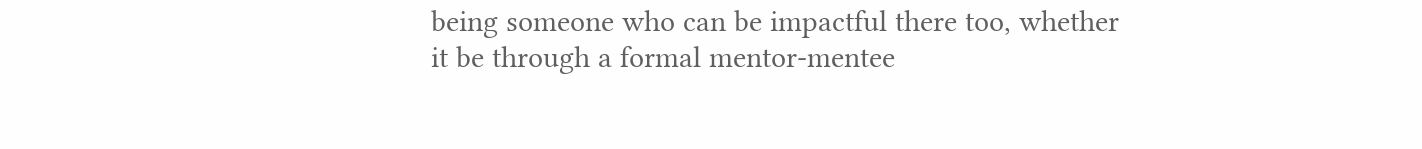being someone who can be impactful there too, whether it be through a formal mentor-mentee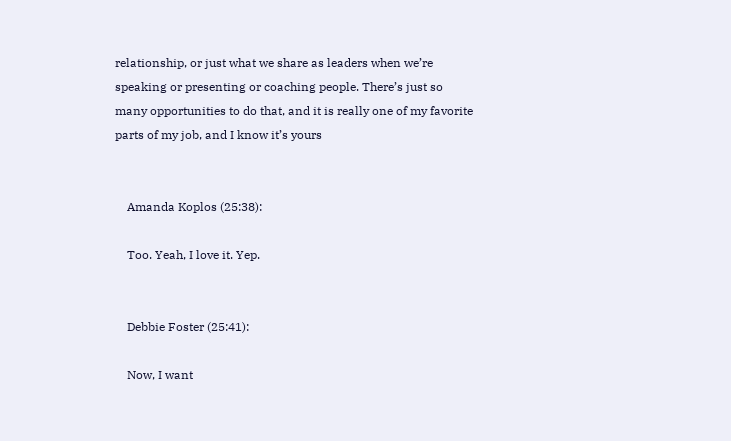relationship, or just what we share as leaders when we’re speaking or presenting or coaching people. There’s just so many opportunities to do that, and it is really one of my favorite parts of my job, and I know it’s yours


    Amanda Koplos (25:38):

    Too. Yeah, I love it. Yep.


    Debbie Foster (25:41):

    Now, I want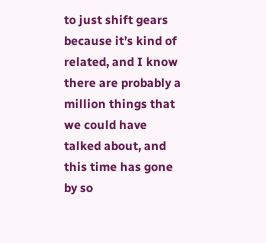to just shift gears because it’s kind of related, and I know there are probably a million things that we could have talked about, and this time has gone by so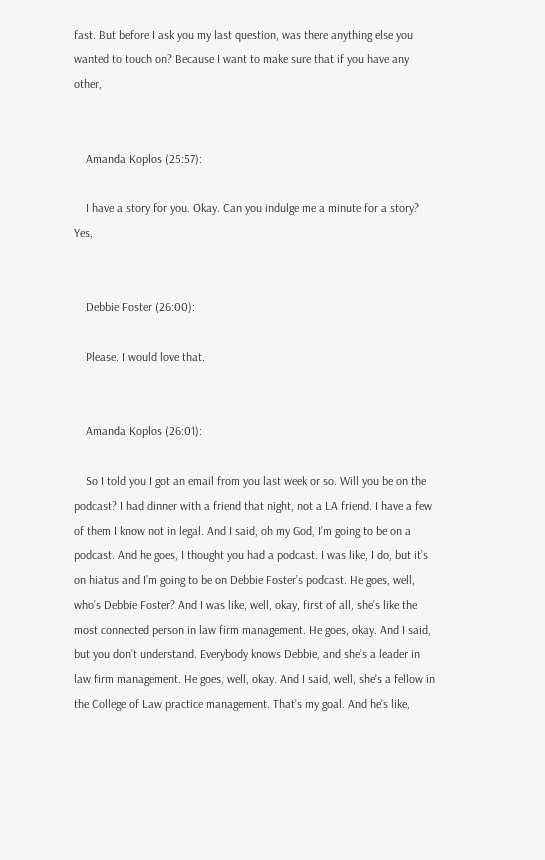fast. But before I ask you my last question, was there anything else you wanted to touch on? Because I want to make sure that if you have any other,


    Amanda Koplos (25:57):

    I have a story for you. Okay. Can you indulge me a minute for a story? Yes,


    Debbie Foster (26:00):

    Please. I would love that.


    Amanda Koplos (26:01):

    So I told you I got an email from you last week or so. Will you be on the podcast? I had dinner with a friend that night, not a LA friend. I have a few of them I know not in legal. And I said, oh my God, I’m going to be on a podcast. And he goes, I thought you had a podcast. I was like, I do, but it’s on hiatus and I’m going to be on Debbie Foster’s podcast. He goes, well, who’s Debbie Foster? And I was like, well, okay, first of all, she’s like the most connected person in law firm management. He goes, okay. And I said, but you don’t understand. Everybody knows Debbie, and she’s a leader in law firm management. He goes, well, okay. And I said, well, she’s a fellow in the College of Law practice management. That’s my goal. And he’s like,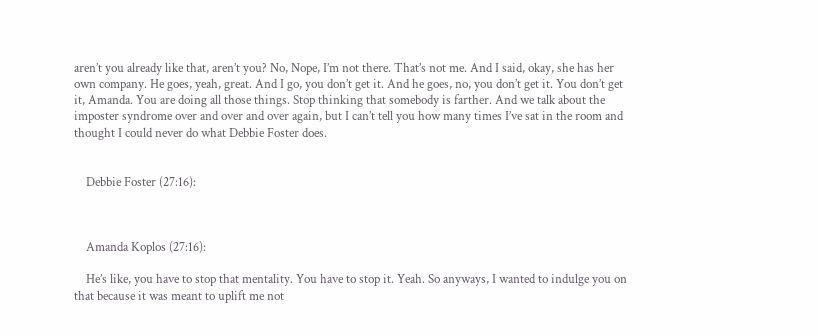aren’t you already like that, aren’t you? No, Nope, I’m not there. That’s not me. And I said, okay, she has her own company. He goes, yeah, great. And I go, you don’t get it. And he goes, no, you don’t get it. You don’t get it, Amanda. You are doing all those things. Stop thinking that somebody is farther. And we talk about the imposter syndrome over and over and over again, but I can’t tell you how many times I’ve sat in the room and thought I could never do what Debbie Foster does.


    Debbie Foster (27:16):



    Amanda Koplos (27:16):

    He’s like, you have to stop that mentality. You have to stop it. Yeah. So anyways, I wanted to indulge you on that because it was meant to uplift me not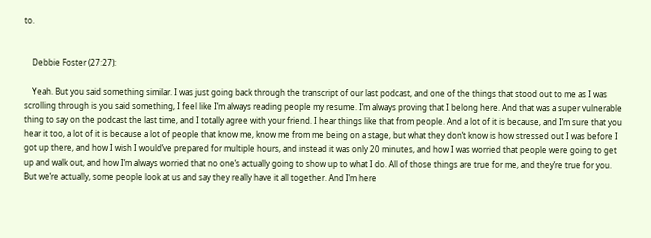to.


    Debbie Foster (27:27):

    Yeah. But you said something similar. I was just going back through the transcript of our last podcast, and one of the things that stood out to me as I was scrolling through is you said something, I feel like I’m always reading people my resume. I’m always proving that I belong here. And that was a super vulnerable thing to say on the podcast the last time, and I totally agree with your friend. I hear things like that from people. And a lot of it is because, and I’m sure that you hear it too, a lot of it is because a lot of people that know me, know me from me being on a stage, but what they don’t know is how stressed out I was before I got up there, and how I wish I would’ve prepared for multiple hours, and instead it was only 20 minutes, and how I was worried that people were going to get up and walk out, and how I’m always worried that no one’s actually going to show up to what I do. All of those things are true for me, and they’re true for you. But we’re actually, some people look at us and say they really have it all together. And I’m here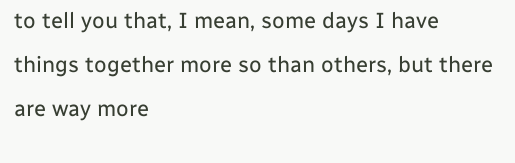to tell you that, I mean, some days I have things together more so than others, but there are way more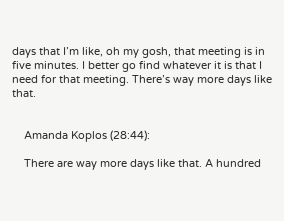days that I’m like, oh my gosh, that meeting is in five minutes. I better go find whatever it is that I need for that meeting. There’s way more days like that.


    Amanda Koplos (28:44):

    There are way more days like that. A hundred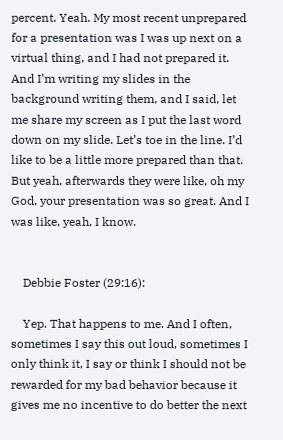percent. Yeah. My most recent unprepared for a presentation was I was up next on a virtual thing, and I had not prepared it. And I’m writing my slides in the background writing them, and I said, let me share my screen as I put the last word down on my slide. Let’s toe in the line. I’d like to be a little more prepared than that. But yeah, afterwards they were like, oh my God, your presentation was so great. And I was like, yeah, I know.


    Debbie Foster (29:16):

    Yep. That happens to me. And I often, sometimes I say this out loud, sometimes I only think it, I say or think I should not be rewarded for my bad behavior because it gives me no incentive to do better the next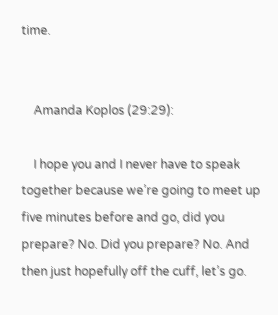time.


    Amanda Koplos (29:29):

    I hope you and I never have to speak together because we’re going to meet up five minutes before and go, did you prepare? No. Did you prepare? No. And then just hopefully off the cuff, let’s go.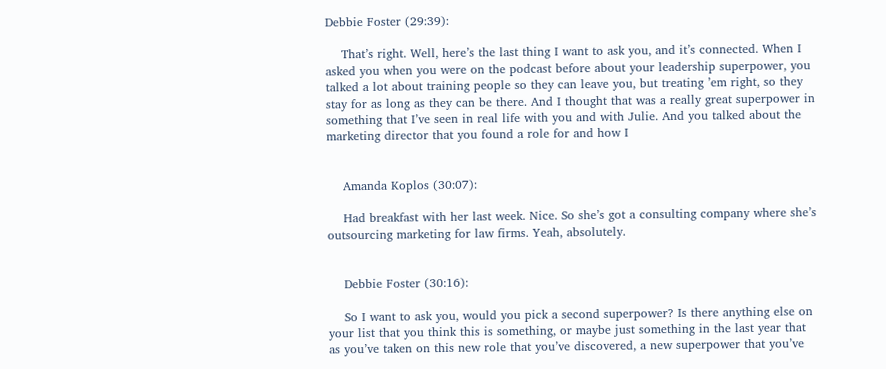Debbie Foster (29:39):

    That’s right. Well, here’s the last thing I want to ask you, and it’s connected. When I asked you when you were on the podcast before about your leadership superpower, you talked a lot about training people so they can leave you, but treating ’em right, so they stay for as long as they can be there. And I thought that was a really great superpower in something that I’ve seen in real life with you and with Julie. And you talked about the marketing director that you found a role for and how I


    Amanda Koplos (30:07):

    Had breakfast with her last week. Nice. So she’s got a consulting company where she’s outsourcing marketing for law firms. Yeah, absolutely.


    Debbie Foster (30:16):

    So I want to ask you, would you pick a second superpower? Is there anything else on your list that you think this is something, or maybe just something in the last year that as you’ve taken on this new role that you’ve discovered, a new superpower that you’ve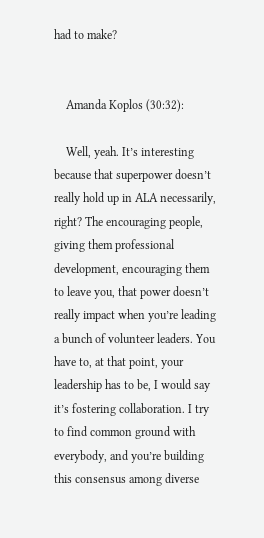had to make?


    Amanda Koplos (30:32):

    Well, yeah. It’s interesting because that superpower doesn’t really hold up in ALA necessarily, right? The encouraging people, giving them professional development, encouraging them to leave you, that power doesn’t really impact when you’re leading a bunch of volunteer leaders. You have to, at that point, your leadership has to be, I would say it’s fostering collaboration. I try to find common ground with everybody, and you’re building this consensus among diverse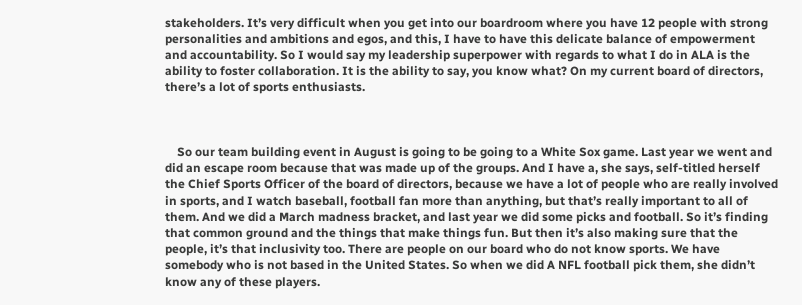stakeholders. It’s very difficult when you get into our boardroom where you have 12 people with strong personalities and ambitions and egos, and this, I have to have this delicate balance of empowerment and accountability. So I would say my leadership superpower with regards to what I do in ALA is the ability to foster collaboration. It is the ability to say, you know what? On my current board of directors, there’s a lot of sports enthusiasts.



    So our team building event in August is going to be going to a White Sox game. Last year we went and did an escape room because that was made up of the groups. And I have a, she says, self-titled herself the Chief Sports Officer of the board of directors, because we have a lot of people who are really involved in sports, and I watch baseball, football fan more than anything, but that’s really important to all of them. And we did a March madness bracket, and last year we did some picks and football. So it’s finding that common ground and the things that make things fun. But then it’s also making sure that the people, it’s that inclusivity too. There are people on our board who do not know sports. We have somebody who is not based in the United States. So when we did A NFL football pick them, she didn’t know any of these players.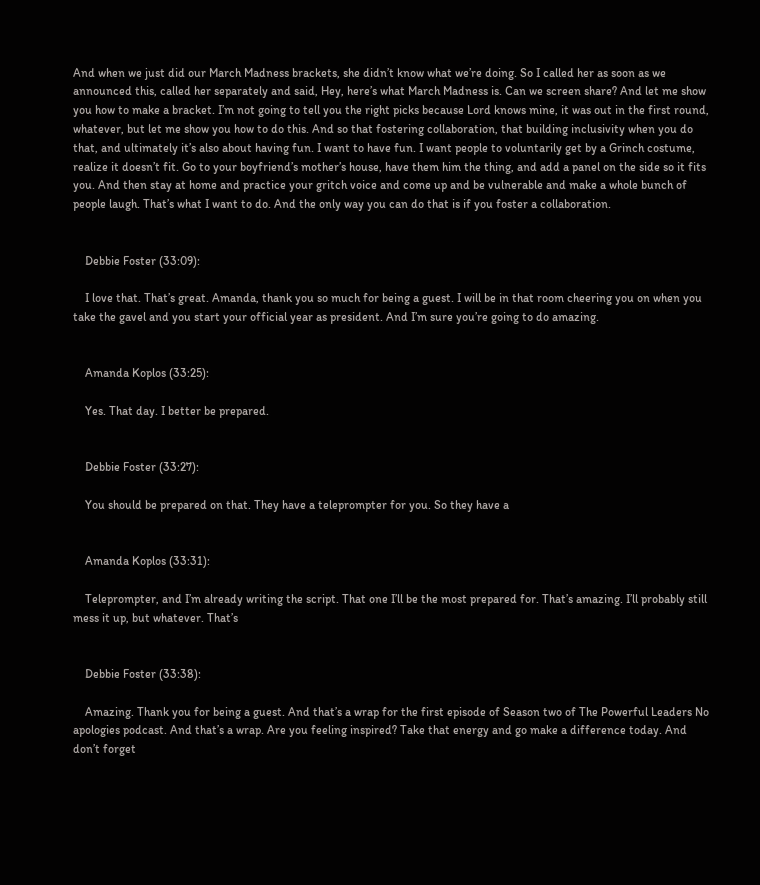And when we just did our March Madness brackets, she didn’t know what we’re doing. So I called her as soon as we announced this, called her separately and said, Hey, here’s what March Madness is. Can we screen share? And let me show you how to make a bracket. I’m not going to tell you the right picks because Lord knows mine, it was out in the first round, whatever, but let me show you how to do this. And so that fostering collaboration, that building inclusivity when you do that, and ultimately it’s also about having fun. I want to have fun. I want people to voluntarily get by a Grinch costume, realize it doesn’t fit. Go to your boyfriend’s mother’s house, have them him the thing, and add a panel on the side so it fits you. And then stay at home and practice your gritch voice and come up and be vulnerable and make a whole bunch of people laugh. That’s what I want to do. And the only way you can do that is if you foster a collaboration.


    Debbie Foster (33:09):

    I love that. That’s great. Amanda, thank you so much for being a guest. I will be in that room cheering you on when you take the gavel and you start your official year as president. And I’m sure you’re going to do amazing.


    Amanda Koplos (33:25):

    Yes. That day. I better be prepared.


    Debbie Foster (33:27):

    You should be prepared on that. They have a teleprompter for you. So they have a


    Amanda Koplos (33:31):

    Teleprompter, and I’m already writing the script. That one I’ll be the most prepared for. That’s amazing. I’ll probably still mess it up, but whatever. That’s


    Debbie Foster (33:38):

    Amazing. Thank you for being a guest. And that’s a wrap for the first episode of Season two of The Powerful Leaders No apologies podcast. And that’s a wrap. Are you feeling inspired? Take that energy and go make a difference today. And don’t forget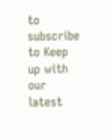to subscribe to Keep up with our latest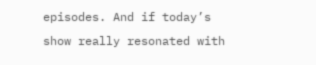episodes. And if today’s show really resonated with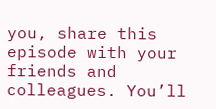you, share this episode with your friends and colleagues. You’ll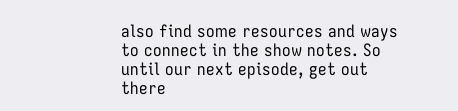also find some resources and ways to connect in the show notes. So until our next episode, get out there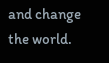and change the world.